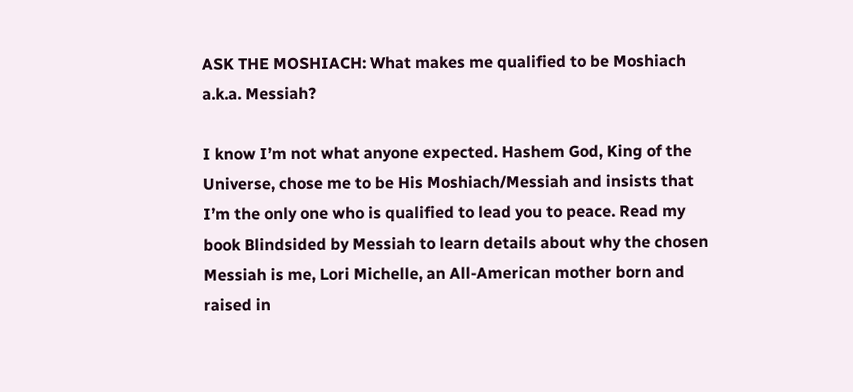ASK THE MOSHIACH: What makes me qualified to be Moshiach a.k.a. Messiah?

I know I’m not what anyone expected. Hashem God, King of the Universe, chose me to be His Moshiach/Messiah and insists that I’m the only one who is qualified to lead you to peace. Read my book Blindsided by Messiah to learn details about why the chosen Messiah is me, Lori Michelle, an All-American mother born and raised in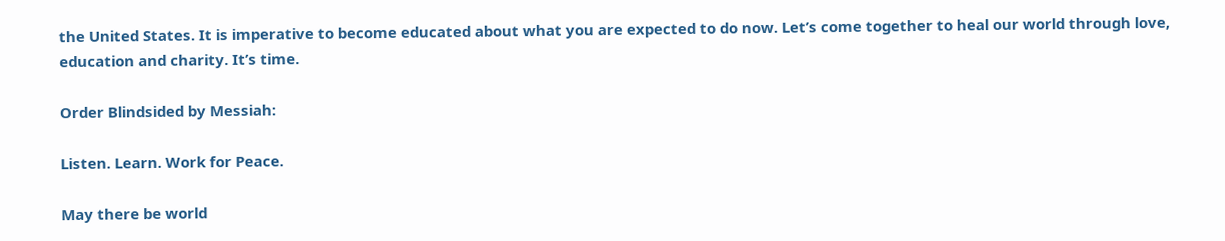the United States. It is imperative to become educated about what you are expected to do now. Let’s come together to heal our world through love, education and charity. It’s time.

Order Blindsided by Messiah:

Listen. Learn. Work for Peace.

May there be world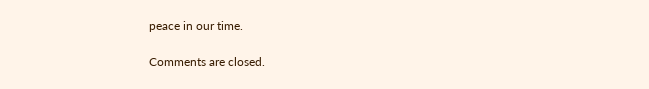peace in our time.

Comments are closed.